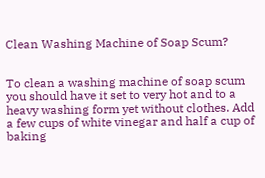Clean Washing Machine of Soap Scum?


To clean a washing machine of soap scum you should have it set to very hot and to a heavy washing form yet without clothes. Add a few cups of white vinegar and half a cup of baking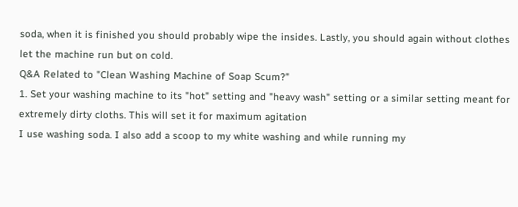soda, when it is finished you should probably wipe the insides. Lastly, you should again without clothes let the machine run but on cold.
Q&A Related to "Clean Washing Machine of Soap Scum?"
1. Set your washing machine to its "hot" setting and "heavy wash" setting or a similar setting meant for extremely dirty cloths. This will set it for maximum agitation
I use washing soda. I also add a scoop to my white washing and while running my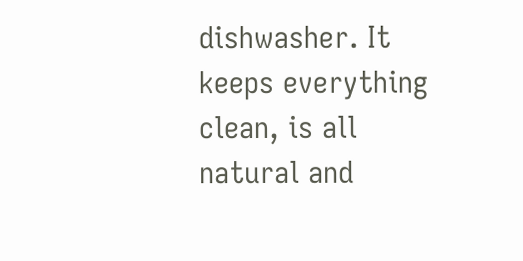dishwasher. It keeps everything clean, is all natural and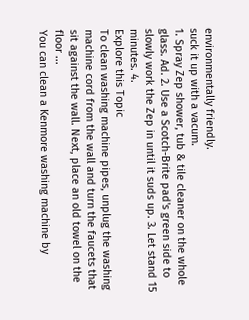environmentally friendly.
suck it up with a vacum.
1. Spray Zep shower, tub & tile cleaner on the whole glass. Ad. 2. Use a Scotch-Brite pad's green side to slowly work the Zep in until it suds up. 3. Let stand 15 minutes. 4.
Explore this Topic
To clean washing machine pipes, unplug the washing machine cord from the wall and turn the faucets that sit against the wall. Next, place an old towel on the floor ...
You can clean a Kenmore washing machine by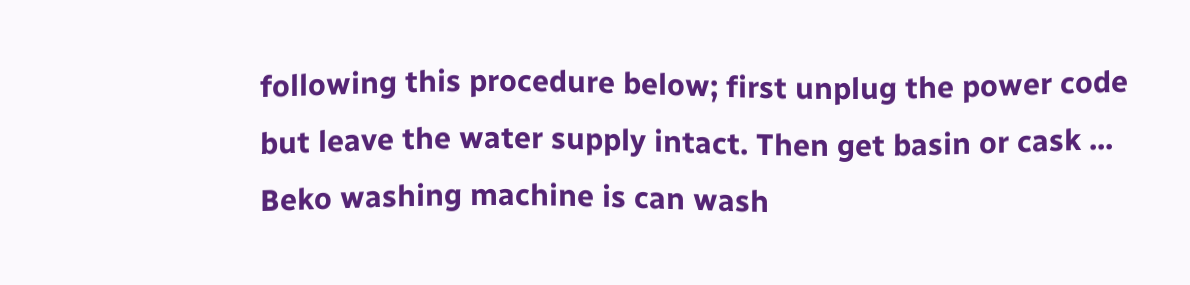following this procedure below; first unplug the power code but leave the water supply intact. Then get basin or cask ...
Beko washing machine is can wash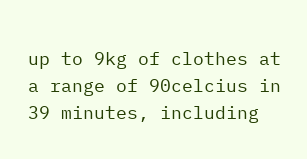up to 9kg of clothes at a range of 90celcius in 39 minutes, including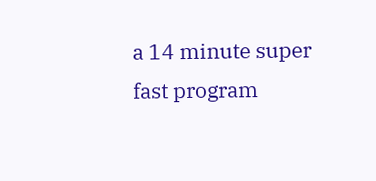a 14 minute super fast program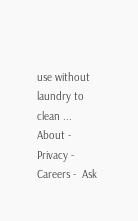use without laundry to clean ...
About -  Privacy -  Careers -  Ask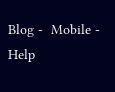Blog -  Mobile -  Help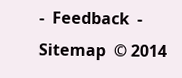-  Feedback  -  Sitemap  © 2014